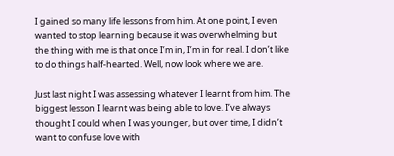I gained so many life lessons from him. At one point, I even wanted to stop learning because it was overwhelming but the thing with me is that once I’m in, I’m in for real. I don’t like to do things half-hearted. Well, now look where we are.

Just last night I was assessing whatever I learnt from him. The biggest lesson I learnt was being able to love. I’ve always thought I could when I was younger, but over time, I didn’t want to confuse love with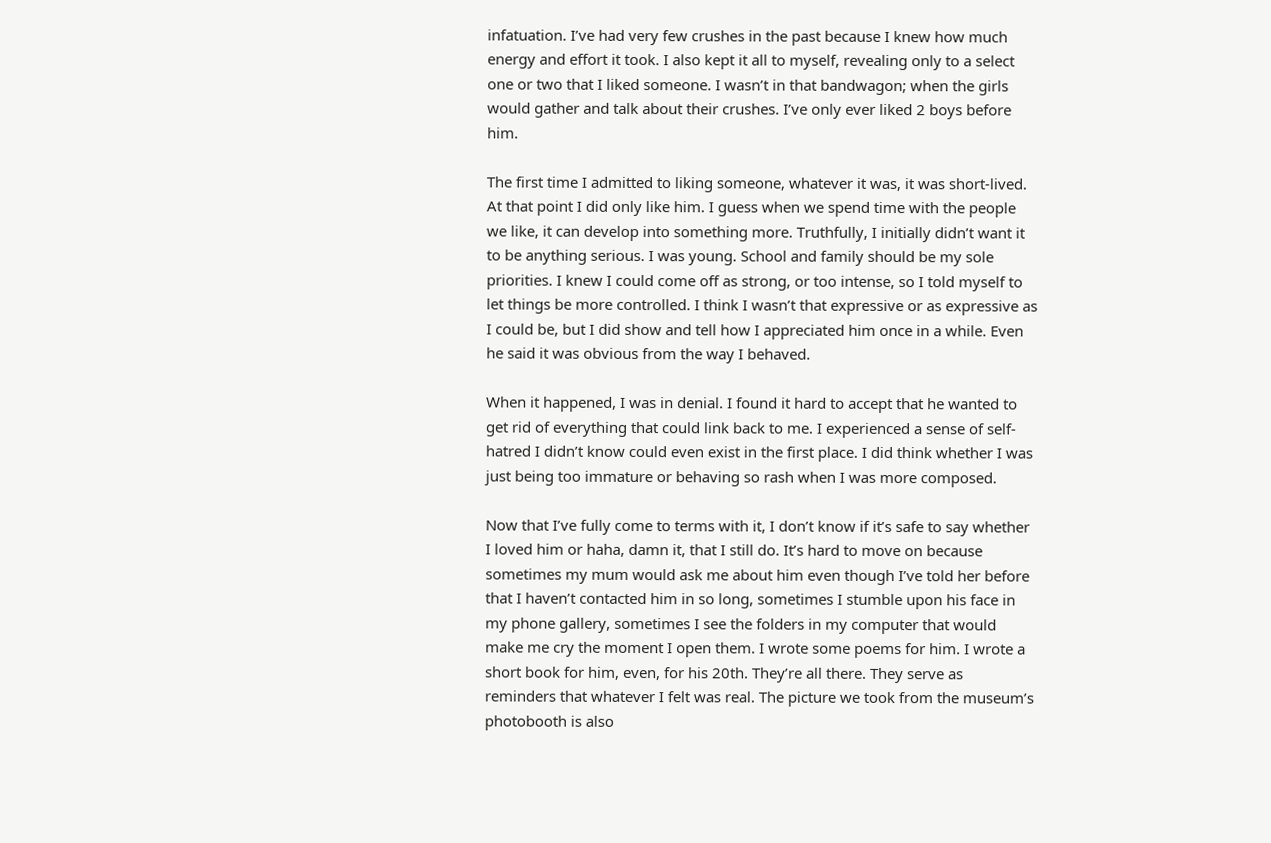infatuation. I’ve had very few crushes in the past because I knew how much energy and effort it took. I also kept it all to myself, revealing only to a select one or two that I liked someone. I wasn’t in that bandwagon; when the girls would gather and talk about their crushes. I’ve only ever liked 2 boys before him.

The first time I admitted to liking someone, whatever it was, it was short-lived. At that point I did only like him. I guess when we spend time with the people we like, it can develop into something more. Truthfully, I initially didn’t want it to be anything serious. I was young. School and family should be my sole priorities. I knew I could come off as strong, or too intense, so I told myself to let things be more controlled. I think I wasn’t that expressive or as expressive as I could be, but I did show and tell how I appreciated him once in a while. Even he said it was obvious from the way I behaved.

When it happened, I was in denial. I found it hard to accept that he wanted to get rid of everything that could link back to me. I experienced a sense of self-hatred I didn’t know could even exist in the first place. I did think whether I was just being too immature or behaving so rash when I was more composed.

Now that I’ve fully come to terms with it, I don’t know if it’s safe to say whether I loved him or haha, damn it, that I still do. It’s hard to move on because sometimes my mum would ask me about him even though I’ve told her before that I haven’t contacted him in so long, sometimes I stumble upon his face in my phone gallery, sometimes I see the folders in my computer that would make me cry the moment I open them. I wrote some poems for him. I wrote a short book for him, even, for his 20th. They’re all there. They serve as reminders that whatever I felt was real. The picture we took from the museum’s photobooth is also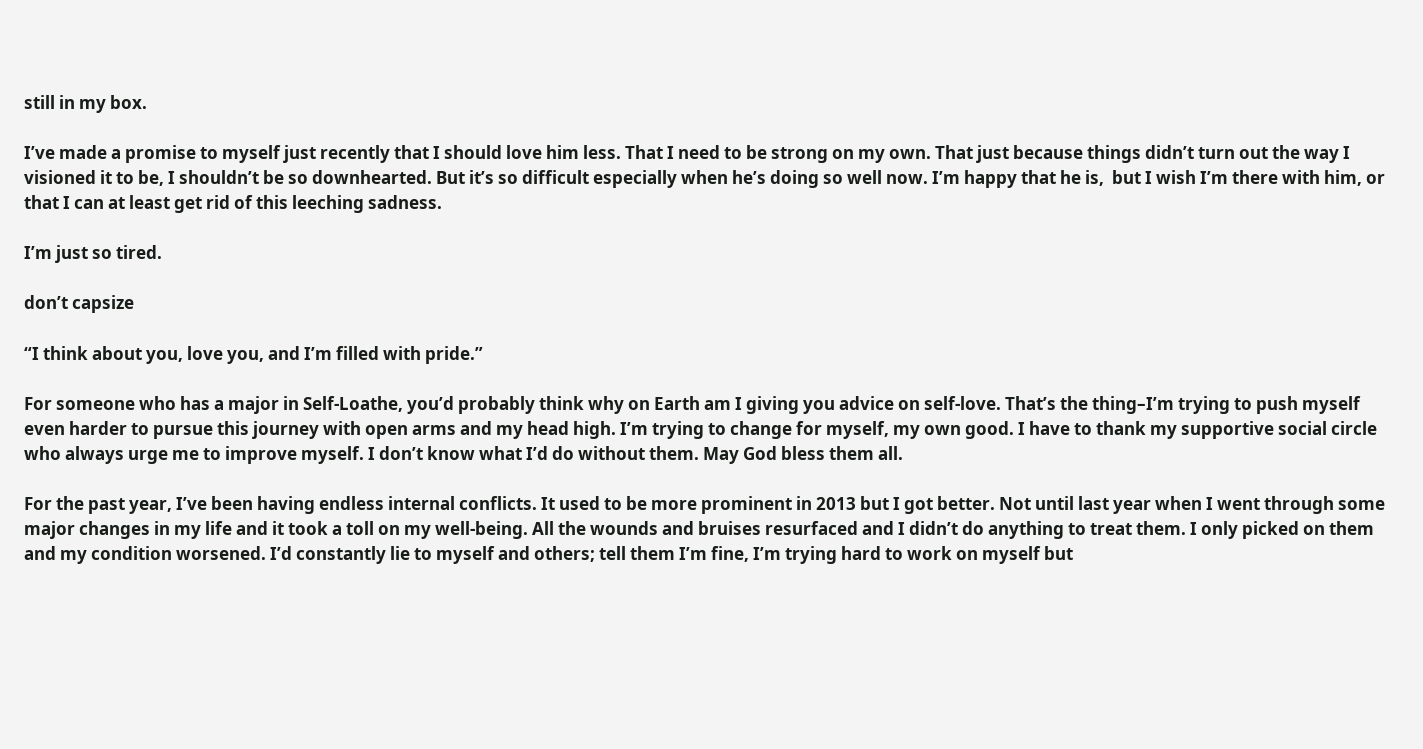still in my box.

I’ve made a promise to myself just recently that I should love him less. That I need to be strong on my own. That just because things didn’t turn out the way I visioned it to be, I shouldn’t be so downhearted. But it’s so difficult especially when he’s doing so well now. I’m happy that he is,  but I wish I’m there with him, or that I can at least get rid of this leeching sadness.

I’m just so tired.

don’t capsize

“I think about you, love you, and I’m filled with pride.”

For someone who has a major in Self-Loathe, you’d probably think why on Earth am I giving you advice on self-love. That’s the thing–I’m trying to push myself even harder to pursue this journey with open arms and my head high. I’m trying to change for myself, my own good. I have to thank my supportive social circle who always urge me to improve myself. I don’t know what I’d do without them. May God bless them all.

For the past year, I’ve been having endless internal conflicts. It used to be more prominent in 2013 but I got better. Not until last year when I went through some major changes in my life and it took a toll on my well-being. All the wounds and bruises resurfaced and I didn’t do anything to treat them. I only picked on them and my condition worsened. I’d constantly lie to myself and others; tell them I’m fine, I’m trying hard to work on myself but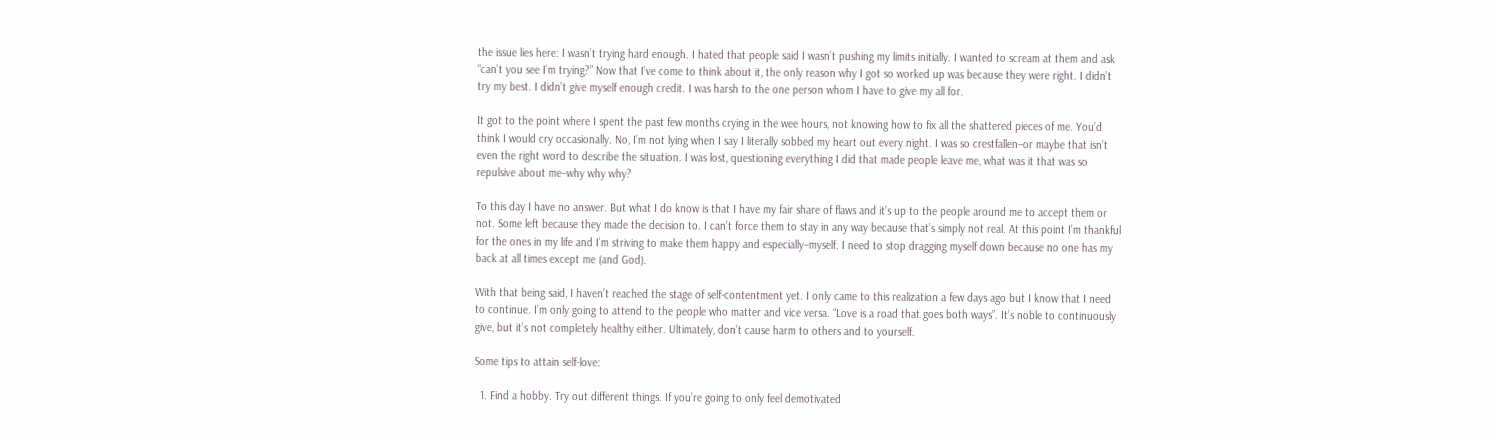the issue lies here: I wasn’t trying hard enough. I hated that people said I wasn’t pushing my limits initially. I wanted to scream at them and ask “can’t you see I’m trying?” Now that I’ve come to think about it, the only reason why I got so worked up was because they were right. I didn’t try my best. I didn’t give myself enough credit. I was harsh to the one person whom I have to give my all for.

It got to the point where I spent the past few months crying in the wee hours, not knowing how to fix all the shattered pieces of me. You’d think I would cry occasionally. No, I’m not lying when I say I literally sobbed my heart out every night. I was so crestfallen–or maybe that isn’t even the right word to describe the situation. I was lost, questioning everything I did that made people leave me, what was it that was so repulsive about me–why why why?

To this day I have no answer. But what I do know is that I have my fair share of flaws and it’s up to the people around me to accept them or not. Some left because they made the decision to. I can’t force them to stay in any way because that’s simply not real. At this point I’m thankful for the ones in my life and I’m striving to make them happy and especially–myself. I need to stop dragging myself down because no one has my back at all times except me (and God).

With that being said, I haven’t reached the stage of self-contentment yet. I only came to this realization a few days ago but I know that I need to continue. I’m only going to attend to the people who matter and vice versa. “Love is a road that goes both ways”. It’s noble to continuously give, but it’s not completely healthy either. Ultimately, don’t cause harm to others and to yourself.

Some tips to attain self-love:

  1. Find a hobby. Try out different things. If you’re going to only feel demotivated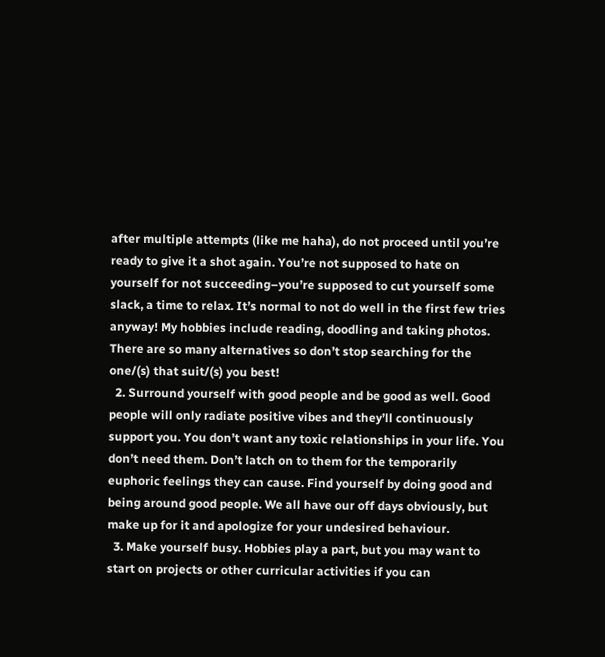after multiple attempts (like me haha), do not proceed until you’re ready to give it a shot again. You’re not supposed to hate on yourself for not succeeding–you’re supposed to cut yourself some slack, a time to relax. It’s normal to not do well in the first few tries anyway! My hobbies include reading, doodling and taking photos. There are so many alternatives so don’t stop searching for the one/(s) that suit/(s) you best!
  2. Surround yourself with good people and be good as well. Good people will only radiate positive vibes and they’ll continuously support you. You don’t want any toxic relationships in your life. You don’t need them. Don’t latch on to them for the temporarily euphoric feelings they can cause. Find yourself by doing good and being around good people. We all have our off days obviously, but make up for it and apologize for your undesired behaviour.
  3. Make yourself busy. Hobbies play a part, but you may want to start on projects or other curricular activities if you can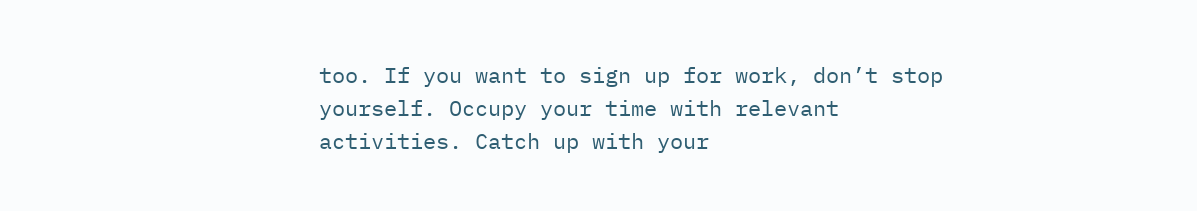too. If you want to sign up for work, don’t stop yourself. Occupy your time with relevant activities. Catch up with your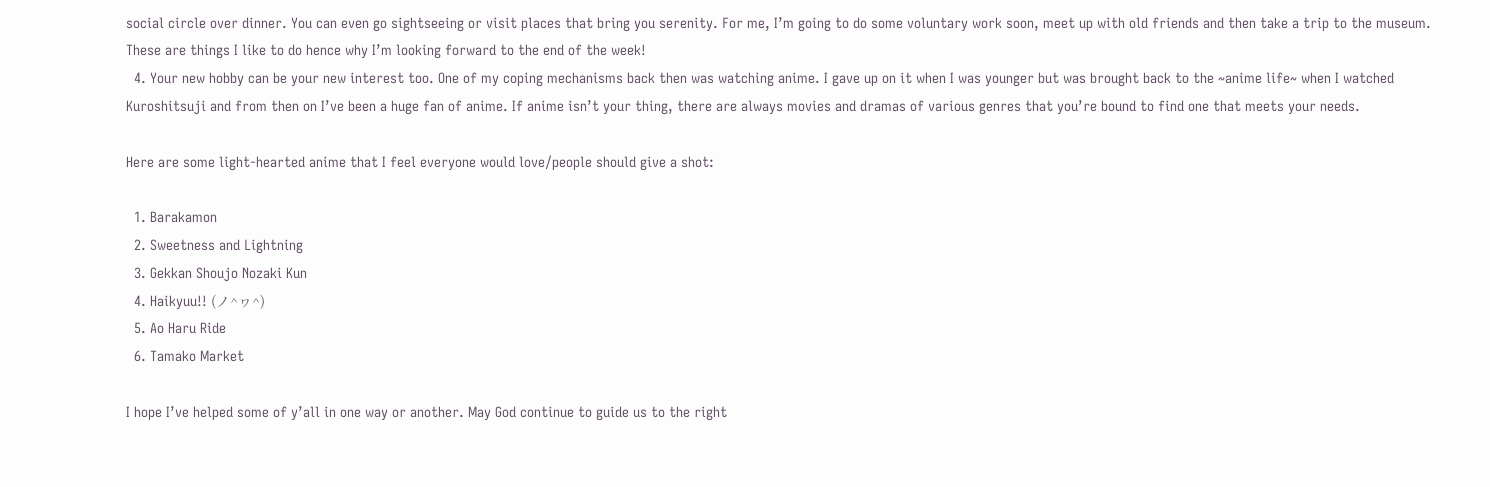social circle over dinner. You can even go sightseeing or visit places that bring you serenity. For me, I’m going to do some voluntary work soon, meet up with old friends and then take a trip to the museum. These are things I like to do hence why I’m looking forward to the end of the week!
  4. Your new hobby can be your new interest too. One of my coping mechanisms back then was watching anime. I gave up on it when I was younger but was brought back to the ~anime life~ when I watched Kuroshitsuji and from then on I’ve been a huge fan of anime. If anime isn’t your thing, there are always movies and dramas of various genres that you’re bound to find one that meets your needs.

Here are some light-hearted anime that I feel everyone would love/people should give a shot:

  1. Barakamon
  2. Sweetness and Lightning
  3. Gekkan Shoujo Nozaki Kun
  4. Haikyuu!! (ノ^ヮ^)
  5. Ao Haru Ride
  6. Tamako Market

I hope I’ve helped some of y’all in one way or another. May God continue to guide us to the right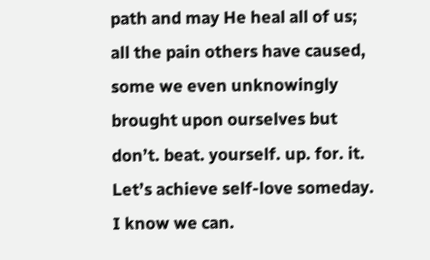path and may He heal all of us; all the pain others have caused, some we even unknowingly brought upon ourselves but don’t. beat. yourself. up. for. it. Let’s achieve self-love someday. I know we can.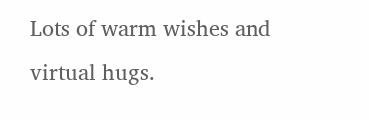Lots of warm wishes and virtual hugs.